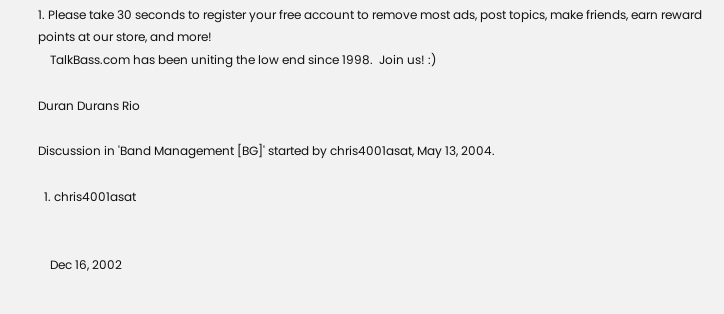1. Please take 30 seconds to register your free account to remove most ads, post topics, make friends, earn reward points at our store, and more!
    TalkBass.com has been uniting the low end since 1998.  Join us! :)

Duran Durans Rio

Discussion in 'Band Management [BG]' started by chris4001asat, May 13, 2004.

  1. chris4001asat


    Dec 16, 2002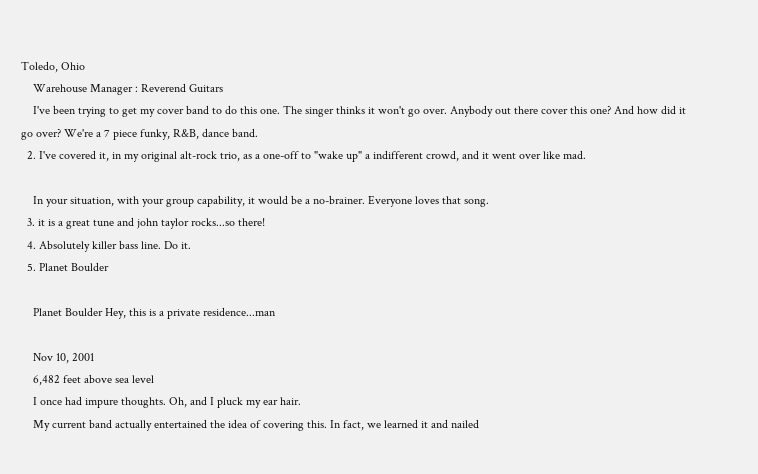Toledo, Ohio
    Warehouse Manager : Reverend Guitars
    I've been trying to get my cover band to do this one. The singer thinks it won't go over. Anybody out there cover this one? And how did it go over? We're a 7 piece funky, R&B, dance band.
  2. I've covered it, in my original alt-rock trio, as a one-off to "wake up" a indifferent crowd, and it went over like mad.

    In your situation, with your group capability, it would be a no-brainer. Everyone loves that song.
  3. it is a great tune and john taylor rocks...so there!
  4. Absolutely killer bass line. Do it.
  5. Planet Boulder

    Planet Boulder Hey, this is a private residence...man

    Nov 10, 2001
    6,482 feet above sea level
    I once had impure thoughts. Oh, and I pluck my ear hair.
    My current band actually entertained the idea of covering this. In fact, we learned it and nailed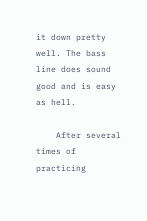it down pretty well. The bass line does sound good and is easy as hell.

    After several times of practicing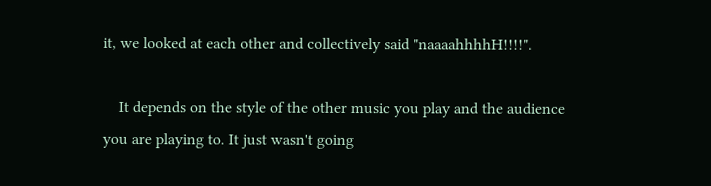it, we looked at each other and collectively said "naaaahhhhH!!!!".

    It depends on the style of the other music you play and the audience you are playing to. It just wasn't going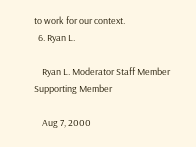to work for our context.
  6. Ryan L.

    Ryan L. Moderator Staff Member Supporting Member

    Aug 7, 2000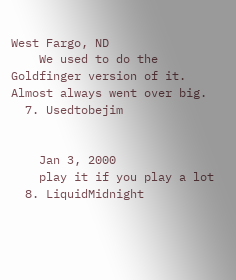West Fargo, ND
    We used to do the Goldfinger version of it. Almost always went over big.
  7. Usedtobejim


    Jan 3, 2000
    play it if you play a lot
  8. LiquidMidnight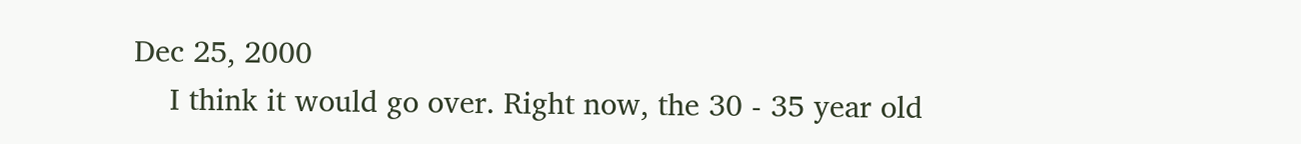Dec 25, 2000
    I think it would go over. Right now, the 30 - 35 year old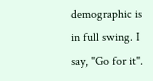demographic is in full swing. I say, "Go for it".